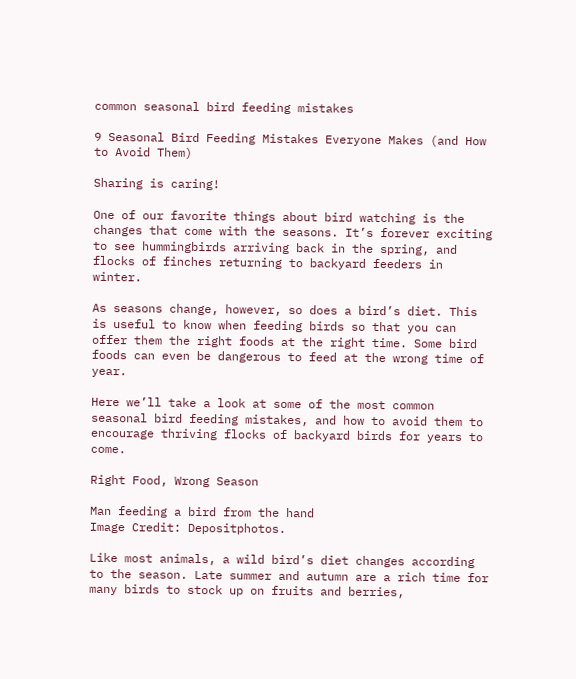common seasonal bird feeding mistakes

9 Seasonal Bird Feeding Mistakes Everyone Makes (and How to Avoid Them)

Sharing is caring!

One of our favorite things about bird watching is the changes that come with the seasons. It’s forever exciting to see hummingbirds arriving back in the spring, and flocks of finches returning to backyard feeders in winter.

As seasons change, however, so does a bird’s diet. This is useful to know when feeding birds so that you can offer them the right foods at the right time. Some bird foods can even be dangerous to feed at the wrong time of year.

Here we’ll take a look at some of the most common seasonal bird feeding mistakes, and how to avoid them to encourage thriving flocks of backyard birds for years to come.

Right Food, Wrong Season

Man feeding a bird from the hand
Image Credit: Depositphotos.

Like most animals, a wild bird’s diet changes according to the season. Late summer and autumn are a rich time for many birds to stock up on fruits and berries,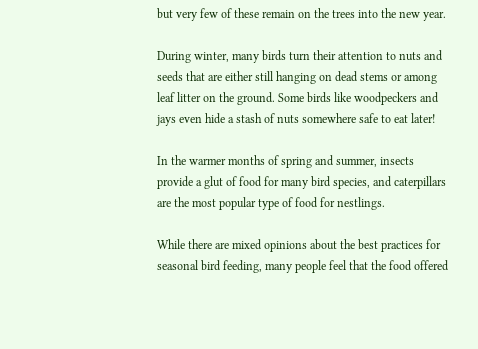but very few of these remain on the trees into the new year.

During winter, many birds turn their attention to nuts and seeds that are either still hanging on dead stems or among leaf litter on the ground. Some birds like woodpeckers and jays even hide a stash of nuts somewhere safe to eat later!

In the warmer months of spring and summer, insects provide a glut of food for many bird species, and caterpillars are the most popular type of food for nestlings.

While there are mixed opinions about the best practices for seasonal bird feeding, many people feel that the food offered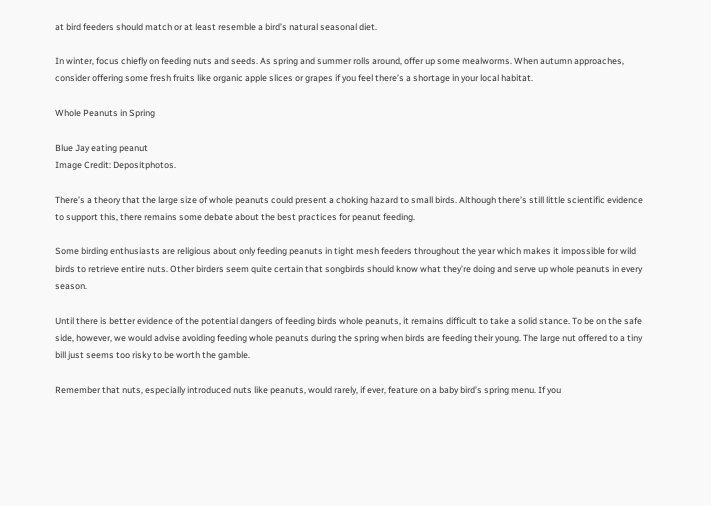at bird feeders should match or at least resemble a bird’s natural seasonal diet.

In winter, focus chiefly on feeding nuts and seeds. As spring and summer rolls around, offer up some mealworms. When autumn approaches, consider offering some fresh fruits like organic apple slices or grapes if you feel there’s a shortage in your local habitat.

Whole Peanuts in Spring

Blue Jay eating peanut
Image Credit: Depositphotos.

There’s a theory that the large size of whole peanuts could present a choking hazard to small birds. Although there’s still little scientific evidence to support this, there remains some debate about the best practices for peanut feeding.

Some birding enthusiasts are religious about only feeding peanuts in tight mesh feeders throughout the year which makes it impossible for wild birds to retrieve entire nuts. Other birders seem quite certain that songbirds should know what they’re doing and serve up whole peanuts in every season.

Until there is better evidence of the potential dangers of feeding birds whole peanuts, it remains difficult to take a solid stance. To be on the safe side, however, we would advise avoiding feeding whole peanuts during the spring when birds are feeding their young. The large nut offered to a tiny bill just seems too risky to be worth the gamble.

Remember that nuts, especially introduced nuts like peanuts, would rarely, if ever, feature on a baby bird’s spring menu. If you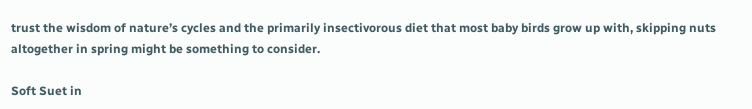trust the wisdom of nature’s cycles and the primarily insectivorous diet that most baby birds grow up with, skipping nuts altogether in spring might be something to consider.

Soft Suet in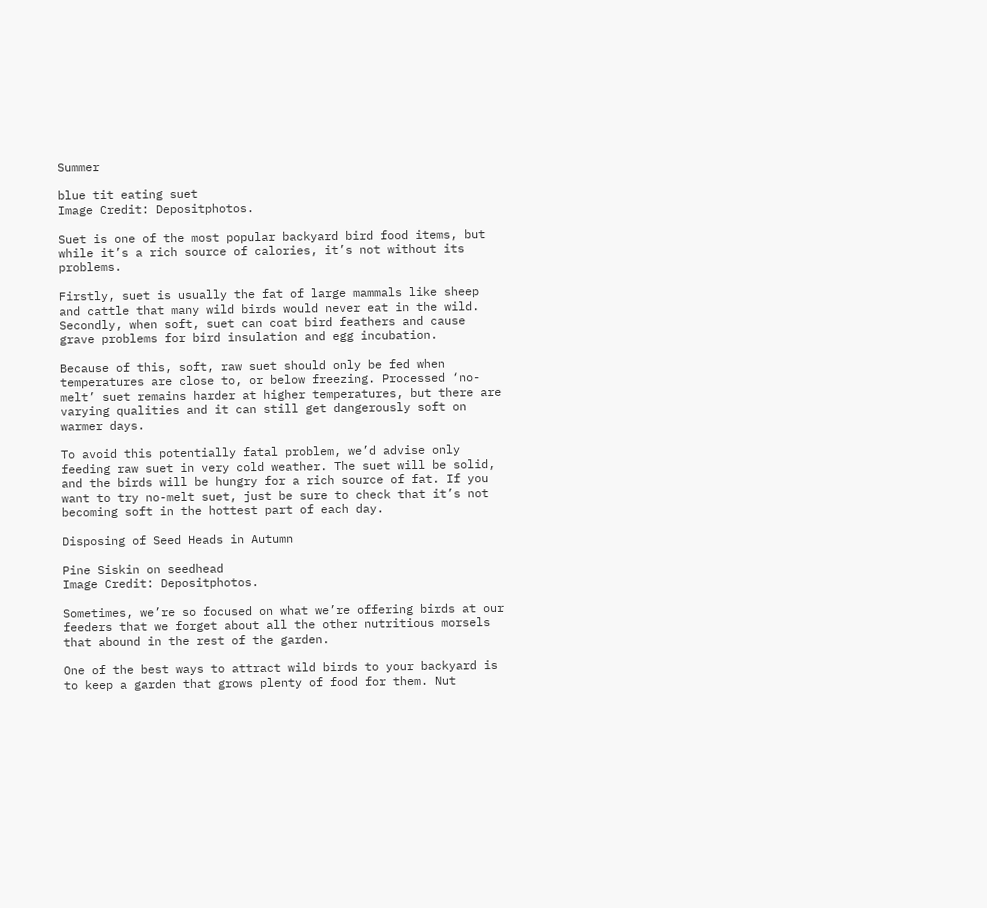Summer

blue tit eating suet
Image Credit: Depositphotos.

Suet is one of the most popular backyard bird food items, but while it’s a rich source of calories, it’s not without its problems.

Firstly, suet is usually the fat of large mammals like sheep and cattle that many wild birds would never eat in the wild. Secondly, when soft, suet can coat bird feathers and cause grave problems for bird insulation and egg incubation.

Because of this, soft, raw suet should only be fed when temperatures are close to, or below freezing. Processed ‘no-melt’ suet remains harder at higher temperatures, but there are varying qualities and it can still get dangerously soft on warmer days.

To avoid this potentially fatal problem, we’d advise only feeding raw suet in very cold weather. The suet will be solid, and the birds will be hungry for a rich source of fat. If you want to try no-melt suet, just be sure to check that it’s not becoming soft in the hottest part of each day.

Disposing of Seed Heads in Autumn

Pine Siskin on seedhead
Image Credit: Depositphotos.

Sometimes, we’re so focused on what we’re offering birds at our feeders that we forget about all the other nutritious morsels that abound in the rest of the garden.

One of the best ways to attract wild birds to your backyard is to keep a garden that grows plenty of food for them. Nut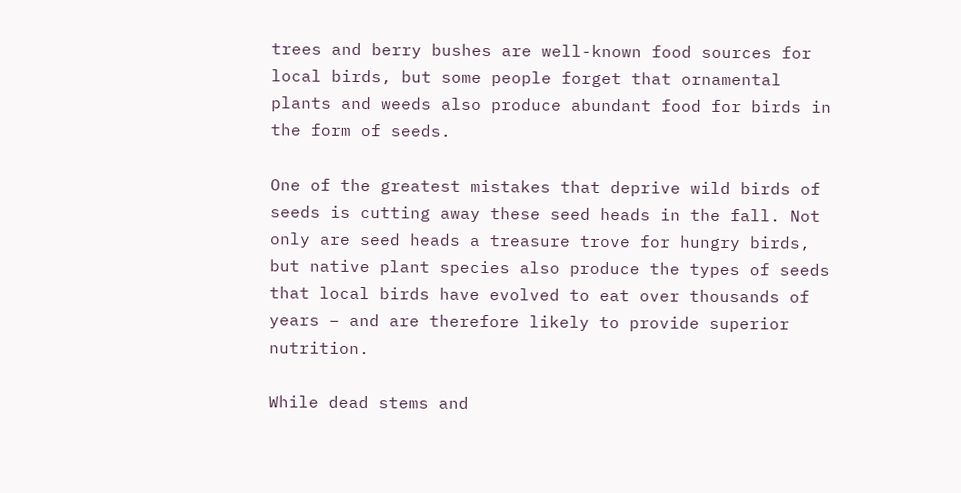trees and berry bushes are well-known food sources for local birds, but some people forget that ornamental plants and weeds also produce abundant food for birds in the form of seeds.

One of the greatest mistakes that deprive wild birds of seeds is cutting away these seed heads in the fall. Not only are seed heads a treasure trove for hungry birds, but native plant species also produce the types of seeds that local birds have evolved to eat over thousands of years – and are therefore likely to provide superior nutrition.

While dead stems and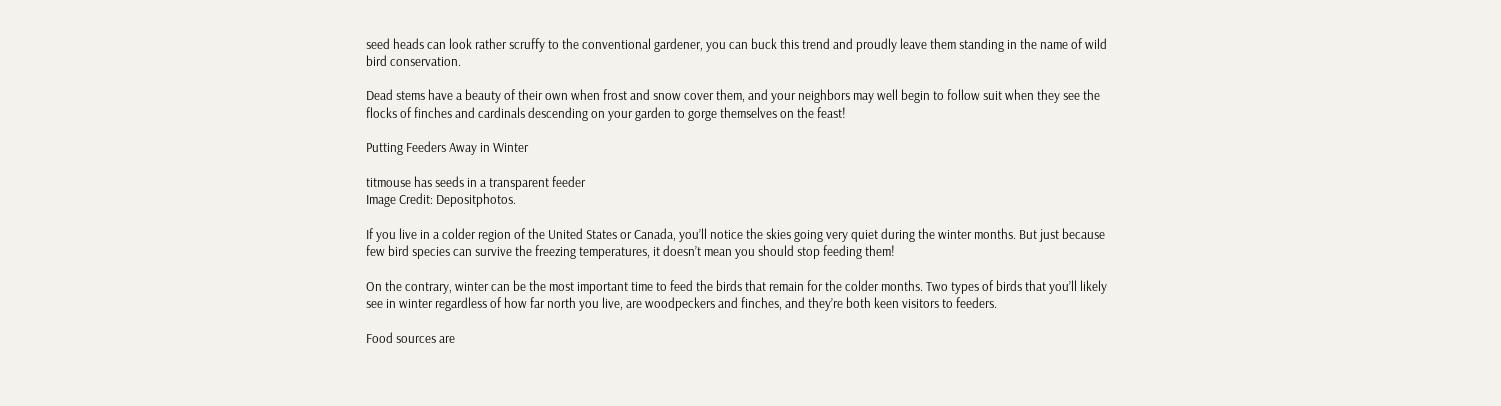seed heads can look rather scruffy to the conventional gardener, you can buck this trend and proudly leave them standing in the name of wild bird conservation.

Dead stems have a beauty of their own when frost and snow cover them, and your neighbors may well begin to follow suit when they see the flocks of finches and cardinals descending on your garden to gorge themselves on the feast!

Putting Feeders Away in Winter

titmouse has seeds in a transparent feeder
Image Credit: Depositphotos.

If you live in a colder region of the United States or Canada, you’ll notice the skies going very quiet during the winter months. But just because few bird species can survive the freezing temperatures, it doesn’t mean you should stop feeding them!

On the contrary, winter can be the most important time to feed the birds that remain for the colder months. Two types of birds that you’ll likely see in winter regardless of how far north you live, are woodpeckers and finches, and they’re both keen visitors to feeders.

Food sources are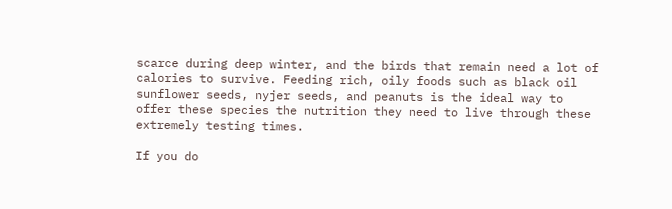scarce during deep winter, and the birds that remain need a lot of calories to survive. Feeding rich, oily foods such as black oil sunflower seeds, nyjer seeds, and peanuts is the ideal way to offer these species the nutrition they need to live through these extremely testing times.

If you do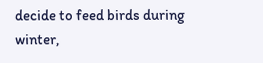decide to feed birds during winter,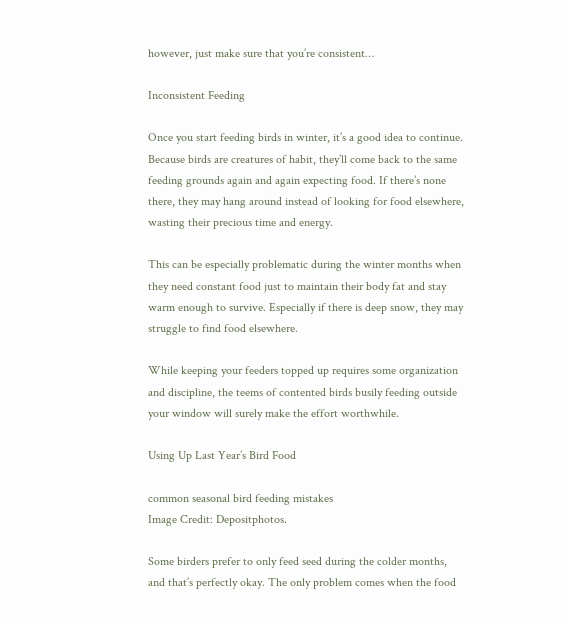however, just make sure that you’re consistent…

Inconsistent Feeding

Once you start feeding birds in winter, it’s a good idea to continue. Because birds are creatures of habit, they’ll come back to the same feeding grounds again and again expecting food. If there’s none there, they may hang around instead of looking for food elsewhere, wasting their precious time and energy.

This can be especially problematic during the winter months when they need constant food just to maintain their body fat and stay warm enough to survive. Especially if there is deep snow, they may struggle to find food elsewhere.

While keeping your feeders topped up requires some organization and discipline, the teems of contented birds busily feeding outside your window will surely make the effort worthwhile.

Using Up Last Year’s Bird Food

common seasonal bird feeding mistakes
Image Credit: Depositphotos.

Some birders prefer to only feed seed during the colder months, and that’s perfectly okay. The only problem comes when the food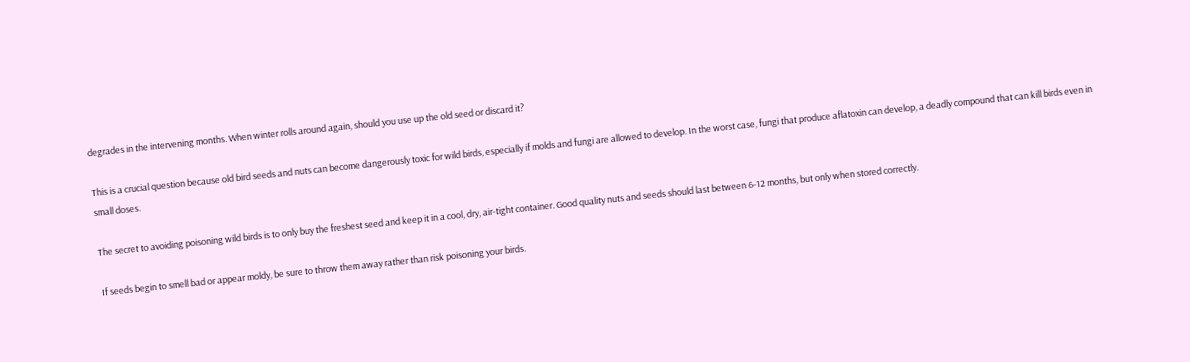degrades in the intervening months. When winter rolls around again, should you use up the old seed or discard it?

This is a crucial question because old bird seeds and nuts can become dangerously toxic for wild birds, especially if molds and fungi are allowed to develop. In the worst case, fungi that produce aflatoxin can develop, a deadly compound that can kill birds even in small doses.

The secret to avoiding poisoning wild birds is to only buy the freshest seed and keep it in a cool, dry, air-tight container. Good quality nuts and seeds should last between 6-12 months, but only when stored correctly.

If seeds begin to smell bad or appear moldy, be sure to throw them away rather than risk poisoning your birds.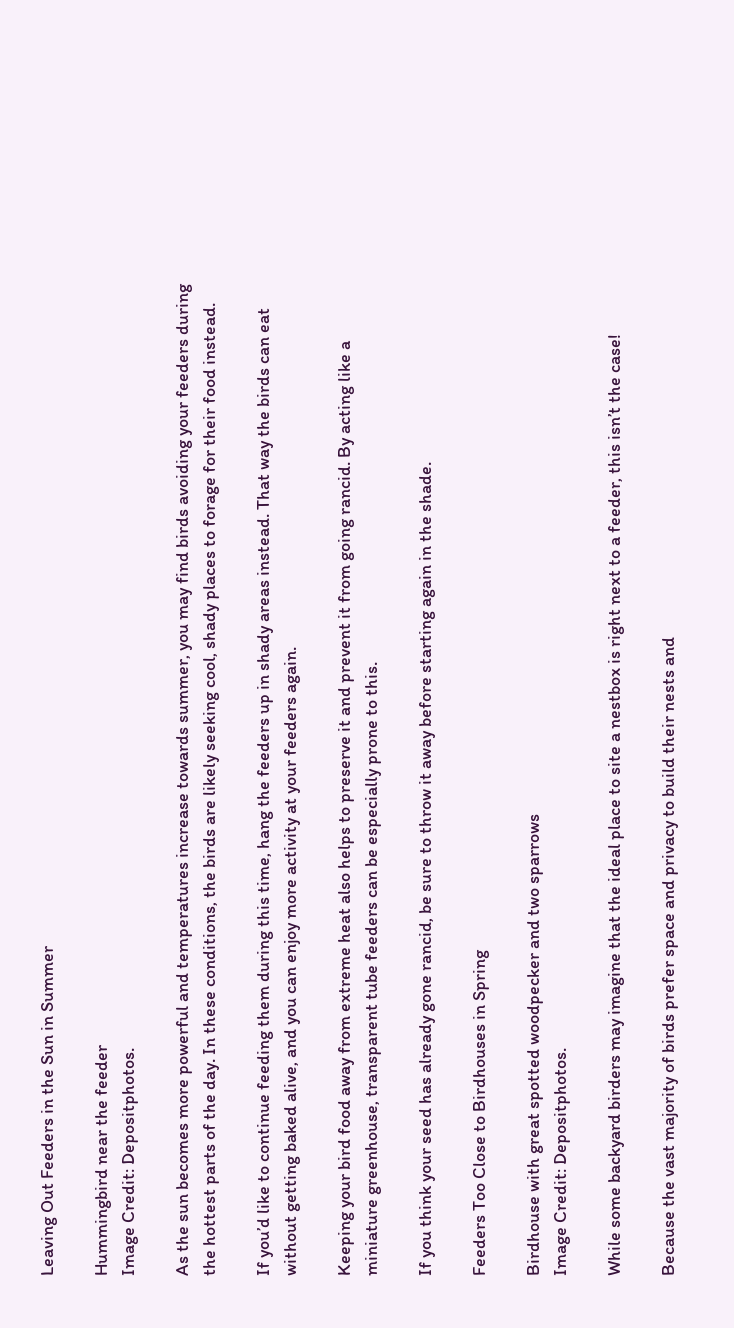Leaving Out Feeders in the Sun in Summer

Hummingbird near the feeder
Image Credit: Depositphotos.

As the sun becomes more powerful and temperatures increase towards summer, you may find birds avoiding your feeders during the hottest parts of the day. In these conditions, the birds are likely seeking cool, shady places to forage for their food instead.

If you’d like to continue feeding them during this time, hang the feeders up in shady areas instead. That way the birds can eat without getting baked alive, and you can enjoy more activity at your feeders again.

Keeping your bird food away from extreme heat also helps to preserve it and prevent it from going rancid. By acting like a miniature greenhouse, transparent tube feeders can be especially prone to this.

If you think your seed has already gone rancid, be sure to throw it away before starting again in the shade.

Feeders Too Close to Birdhouses in Spring

Birdhouse with great spotted woodpecker and two sparrows
Image Credit: Depositphotos.

While some backyard birders may imagine that the ideal place to site a nestbox is right next to a feeder, this isn’t the case!

Because the vast majority of birds prefer space and privacy to build their nests and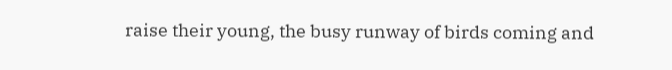raise their young, the busy runway of birds coming and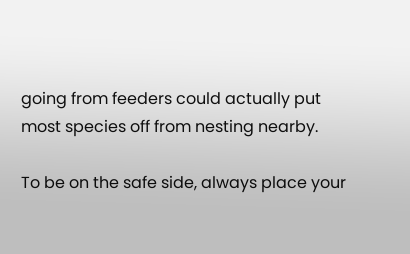going from feeders could actually put most species off from nesting nearby.

To be on the safe side, always place your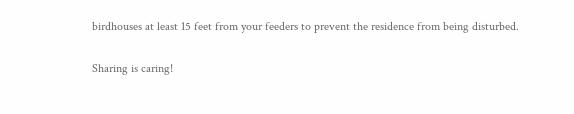birdhouses at least 15 feet from your feeders to prevent the residence from being disturbed.

Sharing is caring!